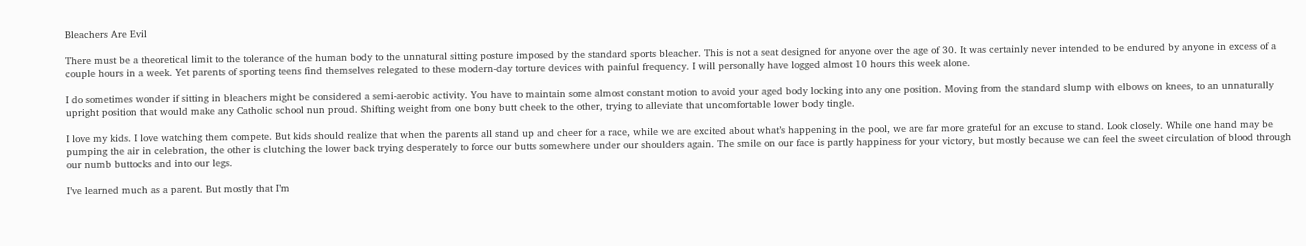Bleachers Are Evil

There must be a theoretical limit to the tolerance of the human body to the unnatural sitting posture imposed by the standard sports bleacher. This is not a seat designed for anyone over the age of 30. It was certainly never intended to be endured by anyone in excess of a couple hours in a week. Yet parents of sporting teens find themselves relegated to these modern-day torture devices with painful frequency. I will personally have logged almost 10 hours this week alone.

I do sometimes wonder if sitting in bleachers might be considered a semi-aerobic activity. You have to maintain some almost constant motion to avoid your aged body locking into any one position. Moving from the standard slump with elbows on knees, to an unnaturally upright position that would make any Catholic school nun proud. Shifting weight from one bony butt cheek to the other, trying to alleviate that uncomfortable lower body tingle.

I love my kids. I love watching them compete. But kids should realize that when the parents all stand up and cheer for a race, while we are excited about what’s happening in the pool, we are far more grateful for an excuse to stand. Look closely. While one hand may be pumping the air in celebration, the other is clutching the lower back trying desperately to force our butts somewhere under our shoulders again. The smile on our face is partly happiness for your victory, but mostly because we can feel the sweet circulation of blood through our numb buttocks and into our legs.

I’ve learned much as a parent. But mostly that I’m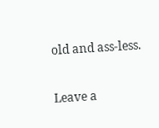old and ass-less.

Leave a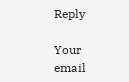Reply

Your email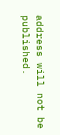address will not be published.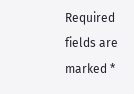Required fields are marked *